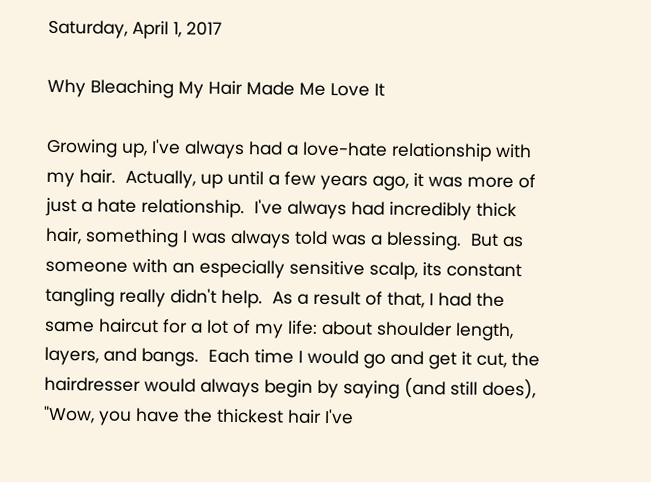Saturday, April 1, 2017

Why Bleaching My Hair Made Me Love It

Growing up, I've always had a love-hate relationship with my hair.  Actually, up until a few years ago, it was more of just a hate relationship.  I've always had incredibly thick hair, something I was always told was a blessing.  But as someone with an especially sensitive scalp, its constant tangling really didn't help.  As a result of that, I had the same haircut for a lot of my life: about shoulder length, layers, and bangs.  Each time I would go and get it cut, the hairdresser would always begin by saying (and still does), "Wow, you have the thickest hair I've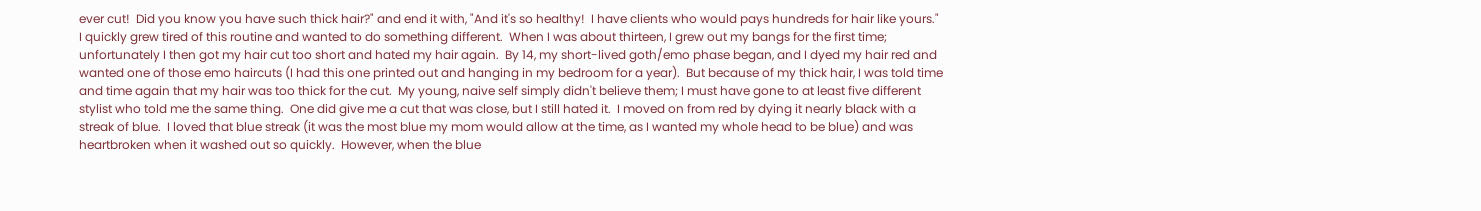ever cut!  Did you know you have such thick hair?" and end it with, "And it's so healthy!  I have clients who would pays hundreds for hair like yours."  I quickly grew tired of this routine and wanted to do something different.  When I was about thirteen, I grew out my bangs for the first time; unfortunately I then got my hair cut too short and hated my hair again.  By 14, my short-lived goth/emo phase began, and I dyed my hair red and wanted one of those emo haircuts (I had this one printed out and hanging in my bedroom for a year).  But because of my thick hair, I was told time and time again that my hair was too thick for the cut.  My young, naive self simply didn't believe them; I must have gone to at least five different stylist who told me the same thing.  One did give me a cut that was close, but I still hated it.  I moved on from red by dying it nearly black with a streak of blue.  I loved that blue streak (it was the most blue my mom would allow at the time, as I wanted my whole head to be blue) and was heartbroken when it washed out so quickly.  However, when the blue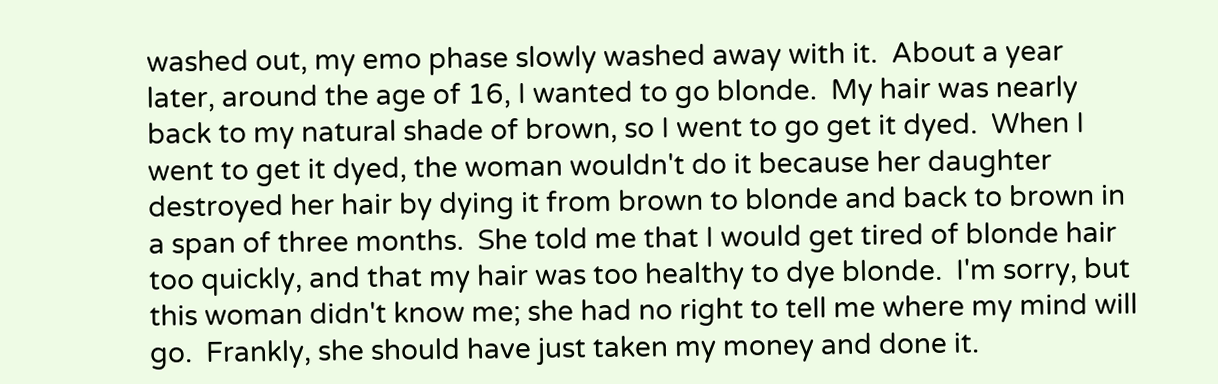washed out, my emo phase slowly washed away with it.  About a year later, around the age of 16, I wanted to go blonde.  My hair was nearly back to my natural shade of brown, so I went to go get it dyed.  When I went to get it dyed, the woman wouldn't do it because her daughter destroyed her hair by dying it from brown to blonde and back to brown in a span of three months.  She told me that I would get tired of blonde hair too quickly, and that my hair was too healthy to dye blonde.  I'm sorry, but this woman didn't know me; she had no right to tell me where my mind will go.  Frankly, she should have just taken my money and done it.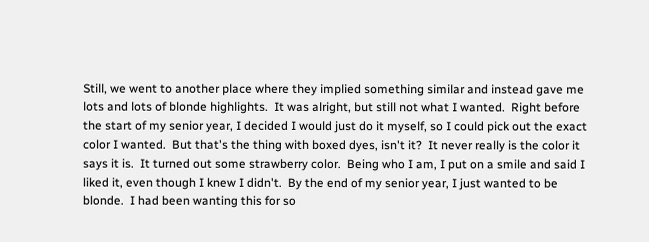Still, we went to another place where they implied something similar and instead gave me lots and lots of blonde highlights.  It was alright, but still not what I wanted.  Right before the start of my senior year, I decided I would just do it myself, so I could pick out the exact color I wanted.  But that's the thing with boxed dyes, isn't it?  It never really is the color it says it is.  It turned out some strawberry color.  Being who I am, I put on a smile and said I liked it, even though I knew I didn't.  By the end of my senior year, I just wanted to be blonde.  I had been wanting this for so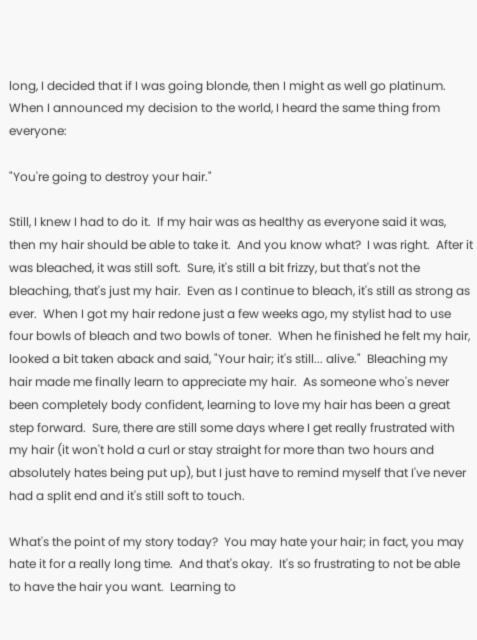long, I decided that if I was going blonde, then I might as well go platinum.  When I announced my decision to the world, I heard the same thing from everyone:

"You're going to destroy your hair."

Still, I knew I had to do it.  If my hair was as healthy as everyone said it was, then my hair should be able to take it.  And you know what?  I was right.  After it was bleached, it was still soft.  Sure, it's still a bit frizzy, but that's not the bleaching, that's just my hair.  Even as I continue to bleach, it's still as strong as ever.  When I got my hair redone just a few weeks ago, my stylist had to use four bowls of bleach and two bowls of toner.  When he finished he felt my hair, looked a bit taken aback and said, "Your hair; it's still... alive."  Bleaching my hair made me finally learn to appreciate my hair.  As someone who's never been completely body confident, learning to love my hair has been a great step forward.  Sure, there are still some days where I get really frustrated with my hair (it won't hold a curl or stay straight for more than two hours and absolutely hates being put up), but I just have to remind myself that I've never had a split end and it's still soft to touch.

What's the point of my story today?  You may hate your hair; in fact, you may hate it for a really long time.  And that's okay.  It's so frustrating to not be able to have the hair you want.  Learning to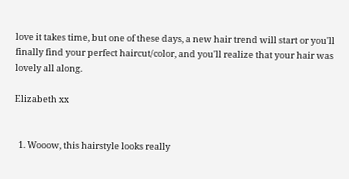love it takes time, but one of these days, a new hair trend will start or you'll finally find your perfect haircut/color, and you'll realize that your hair was lovely all along.

Elizabeth xx


  1. Wooow, this hairstyle looks really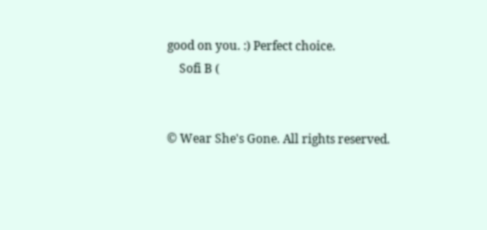good on you. :) Perfect choice.
    Sofi B (


© Wear She's Gone. All rights reserved.